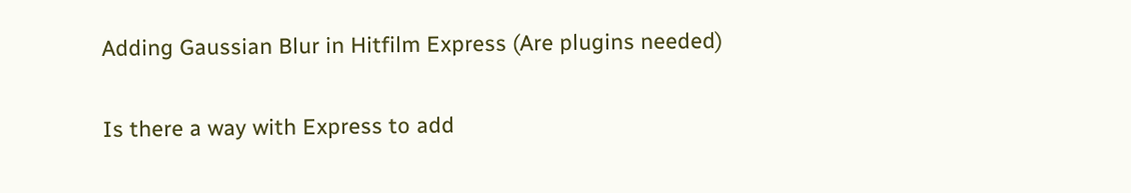Adding Gaussian Blur in Hitfilm Express (Are plugins needed)

Is there a way with Express to add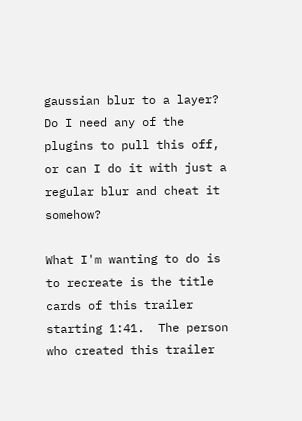gaussian blur to a layer?  Do I need any of the plugins to pull this off, or can I do it with just a regular blur and cheat it somehow?

What I'm wanting to do is to recreate is the title cards of this trailer starting 1:41.  The person who created this trailer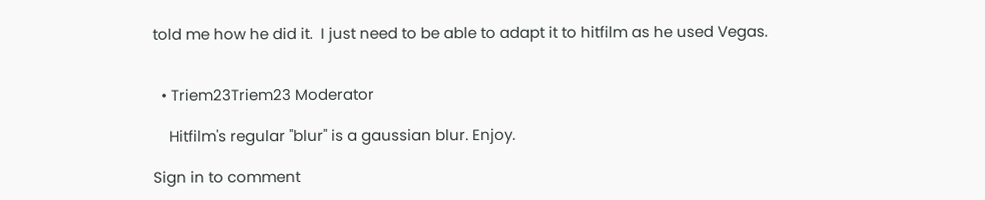told me how he did it.  I just need to be able to adapt it to hitfilm as he used Vegas.


  • Triem23Triem23 Moderator

    Hitfilm's regular "blur" is a gaussian blur. Enjoy.

Sign in to comment